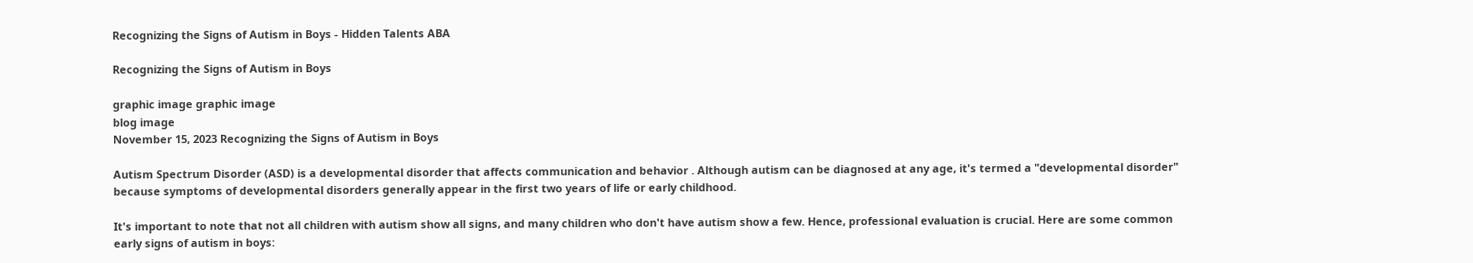Recognizing the Signs of Autism in Boys - Hidden Talents ABA

Recognizing the Signs of Autism in Boys

graphic image graphic image
blog image
November 15, 2023 Recognizing the Signs of Autism in Boys

Autism Spectrum Disorder (ASD) is a developmental disorder that affects communication and behavior . Although autism can be diagnosed at any age, it's termed a "developmental disorder" because symptoms of developmental disorders generally appear in the first two years of life or early childhood.

It's important to note that not all children with autism show all signs, and many children who don't have autism show a few. Hence, professional evaluation is crucial. Here are some common early signs of autism in boys: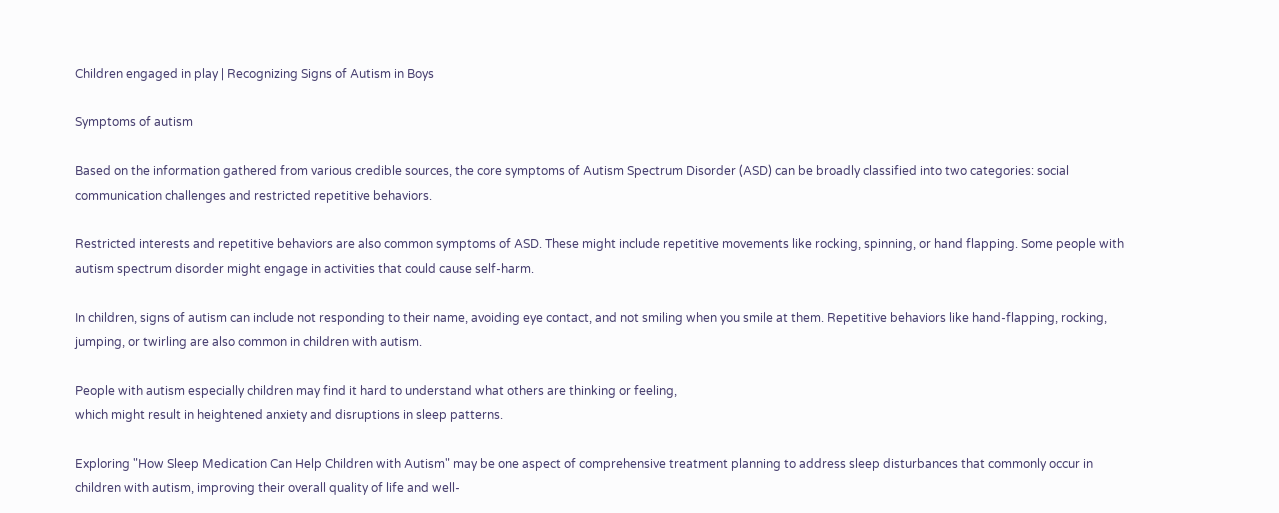Children engaged in play | Recognizing Signs of Autism in Boys

Symptoms of autism

Based on the information gathered from various credible sources, the core symptoms of Autism Spectrum Disorder (ASD) can be broadly classified into two categories: social communication challenges and restricted repetitive behaviors.

Restricted interests and repetitive behaviors are also common symptoms of ASD. These might include repetitive movements like rocking, spinning, or hand flapping. Some people with autism spectrum disorder might engage in activities that could cause self-harm.

In children, signs of autism can include not responding to their name, avoiding eye contact, and not smiling when you smile at them. Repetitive behaviors like hand-flapping, rocking, jumping, or twirling are also common in children with autism.

People with autism especially children may find it hard to understand what others are thinking or feeling,
which might result in heightened anxiety and disruptions in sleep patterns.

Exploring "How Sleep Medication Can Help Children with Autism" may be one aspect of comprehensive treatment planning to address sleep disturbances that commonly occur in children with autism, improving their overall quality of life and well-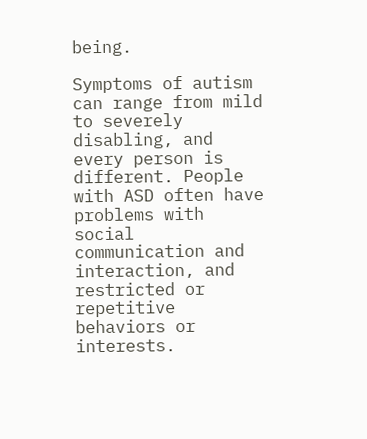being.

Symptoms of autism can range from mild to severely disabling, and every person is different. People with ASD often have problems with social communication and interaction, and restricted or repetitive behaviors or interests.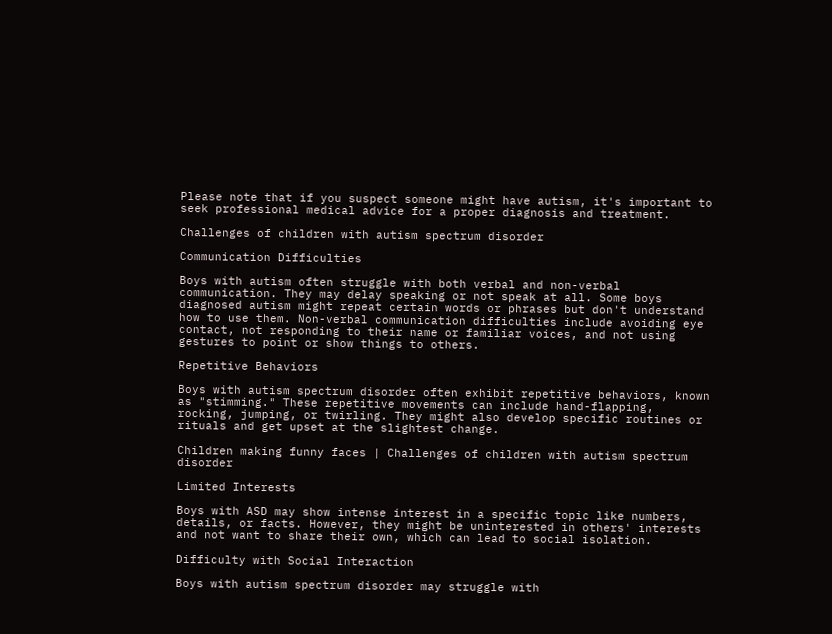Please note that if you suspect someone might have autism, it's important to seek professional medical advice for a proper diagnosis and treatment.

Challenges of children with autism spectrum disorder

Communication Difficulties

Boys with autism often struggle with both verbal and non-verbal communication. They may delay speaking or not speak at all. Some boys diagnosed autism might repeat certain words or phrases but don't understand how to use them. Non-verbal communication difficulties include avoiding eye contact, not responding to their name or familiar voices, and not using gestures to point or show things to others.

Repetitive Behaviors

Boys with autism spectrum disorder often exhibit repetitive behaviors, known as "stimming." These repetitive movements can include hand-flapping, rocking, jumping, or twirling. They might also develop specific routines or rituals and get upset at the slightest change.

Children making funny faces | Challenges of children with autism spectrum disorder

Limited Interests

Boys with ASD may show intense interest in a specific topic like numbers, details, or facts. However, they might be uninterested in others' interests and not want to share their own, which can lead to social isolation.

Difficulty with Social Interaction

Boys with autism spectrum disorder may struggle with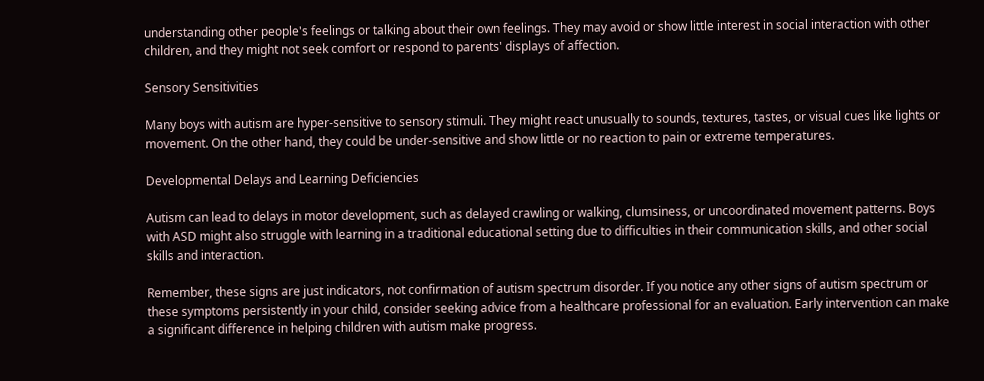understanding other people's feelings or talking about their own feelings. They may avoid or show little interest in social interaction with other children, and they might not seek comfort or respond to parents' displays of affection.

Sensory Sensitivities

Many boys with autism are hyper-sensitive to sensory stimuli. They might react unusually to sounds, textures, tastes, or visual cues like lights or movement. On the other hand, they could be under-sensitive and show little or no reaction to pain or extreme temperatures.

Developmental Delays and Learning Deficiencies

Autism can lead to delays in motor development, such as delayed crawling or walking, clumsiness, or uncoordinated movement patterns. Boys with ASD might also struggle with learning in a traditional educational setting due to difficulties in their communication skills, and other social skills and interaction.

Remember, these signs are just indicators, not confirmation of autism spectrum disorder. If you notice any other signs of autism spectrum or these symptoms persistently in your child, consider seeking advice from a healthcare professional for an evaluation. Early intervention can make a significant difference in helping children with autism make progress.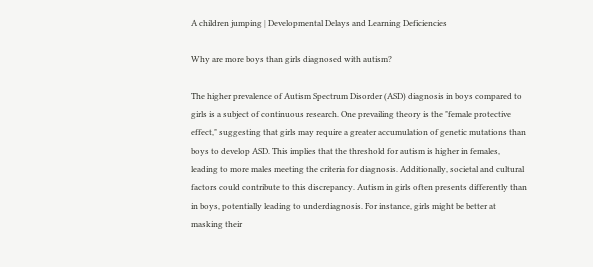A children jumping | Developmental Delays and Learning Deficiencies

Why are more boys than girls diagnosed with autism?

The higher prevalence of Autism Spectrum Disorder (ASD) diagnosis in boys compared to girls is a subject of continuous research. One prevailing theory is the "female protective effect," suggesting that girls may require a greater accumulation of genetic mutations than boys to develop ASD. This implies that the threshold for autism is higher in females, leading to more males meeting the criteria for diagnosis. Additionally, societal and cultural factors could contribute to this discrepancy. Autism in girls often presents differently than in boys, potentially leading to underdiagnosis. For instance, girls might be better at masking their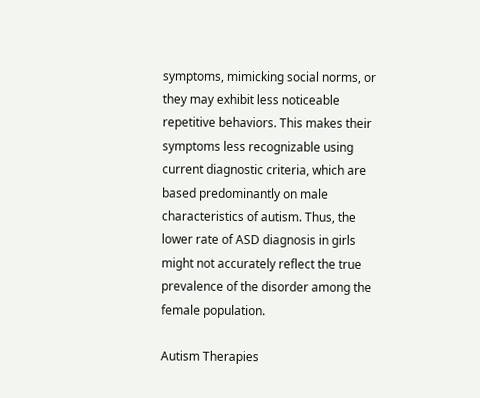symptoms, mimicking social norms, or they may exhibit less noticeable repetitive behaviors. This makes their symptoms less recognizable using current diagnostic criteria, which are based predominantly on male characteristics of autism. Thus, the lower rate of ASD diagnosis in girls might not accurately reflect the true prevalence of the disorder among the female population.

Autism Therapies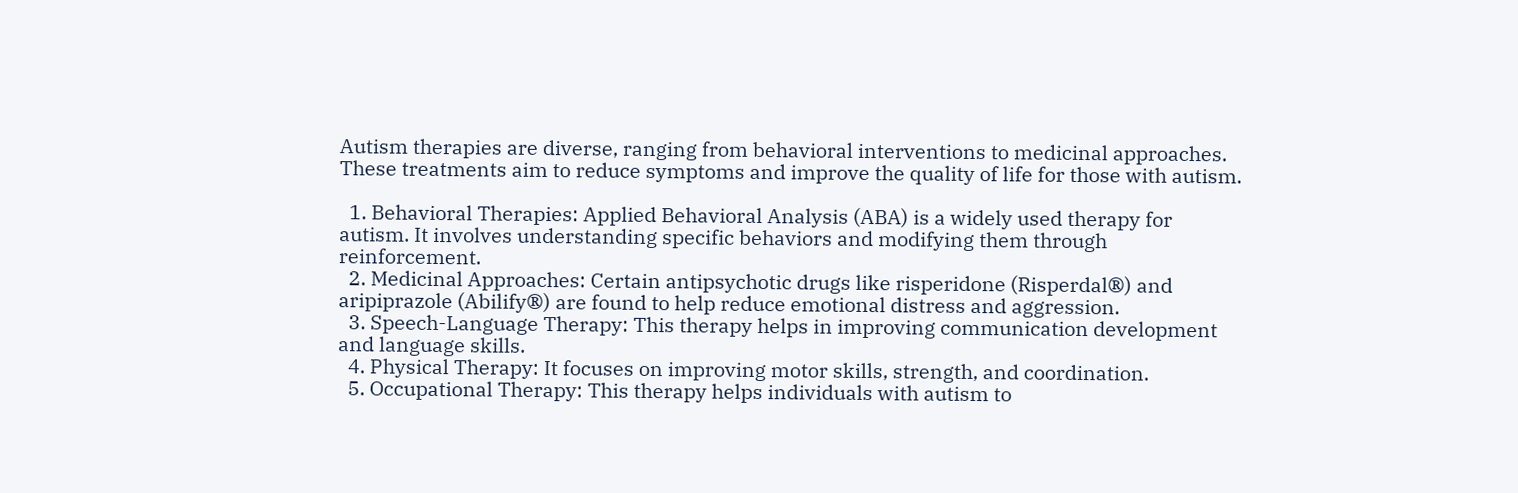Autism therapies are diverse, ranging from behavioral interventions to medicinal approaches. These treatments aim to reduce symptoms and improve the quality of life for those with autism.

  1. Behavioral Therapies: Applied Behavioral Analysis (ABA) is a widely used therapy for autism. It involves understanding specific behaviors and modifying them through reinforcement.
  2. Medicinal Approaches: Certain antipsychotic drugs like risperidone (Risperdal®) and aripiprazole (Abilify®) are found to help reduce emotional distress and aggression.
  3. Speech-Language Therapy: This therapy helps in improving communication development and language skills.
  4. Physical Therapy: It focuses on improving motor skills, strength, and coordination.
  5. Occupational Therapy: This therapy helps individuals with autism to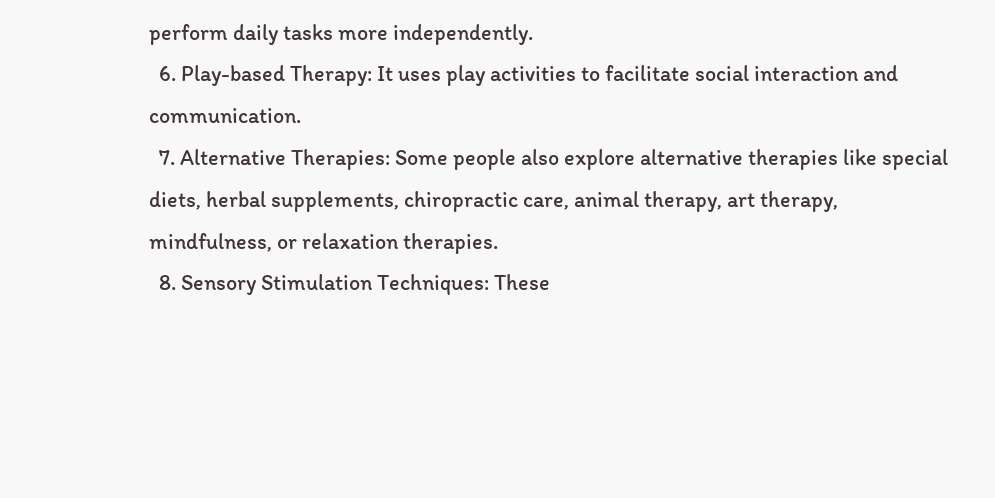perform daily tasks more independently.
  6. Play-based Therapy: It uses play activities to facilitate social interaction and communication.
  7. Alternative Therapies: Some people also explore alternative therapies like special diets, herbal supplements, chiropractic care, animal therapy, art therapy, mindfulness, or relaxation therapies.
  8. Sensory Stimulation Techniques: These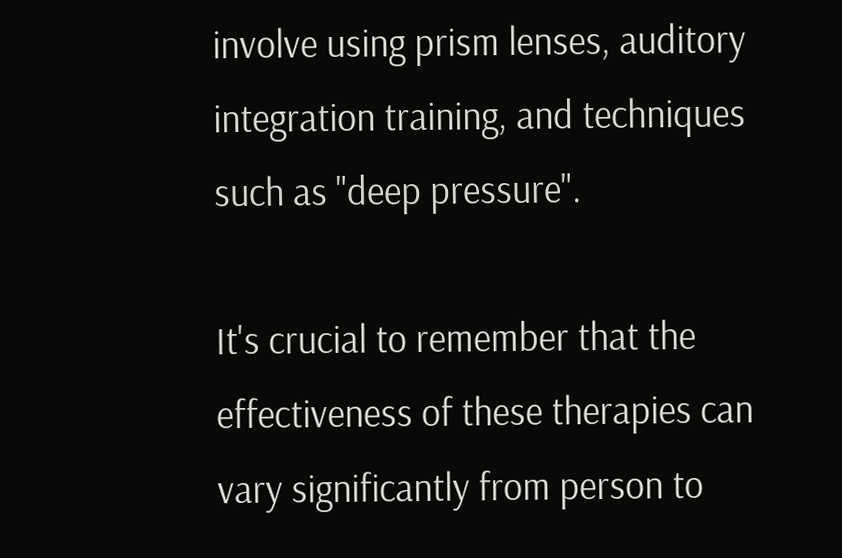involve using prism lenses, auditory integration training, and techniques such as "deep pressure".

It's crucial to remember that the effectiveness of these therapies can vary significantly from person to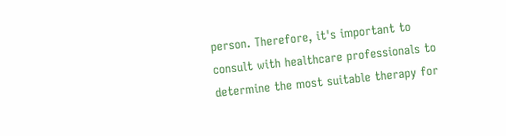person. Therefore, it's important to consult with healthcare professionals to determine the most suitable therapy for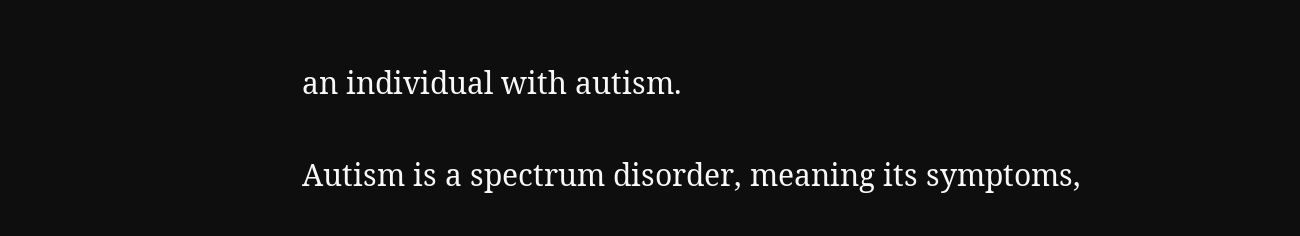an individual with autism.

Autism is a spectrum disorder, meaning its symptoms,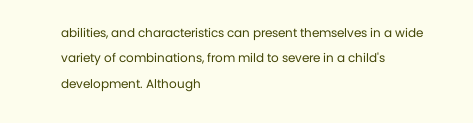abilities, and characteristics can present themselves in a wide variety of combinations, from mild to severe in a child's development. Although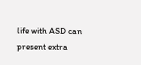life with ASD can present extra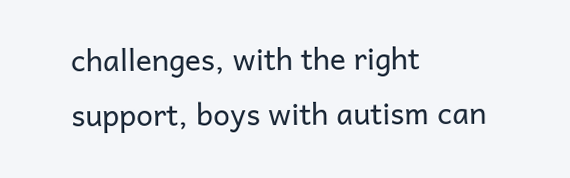challenges, with the right support, boys with autism can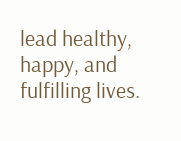lead healthy, happy, and fulfilling lives.